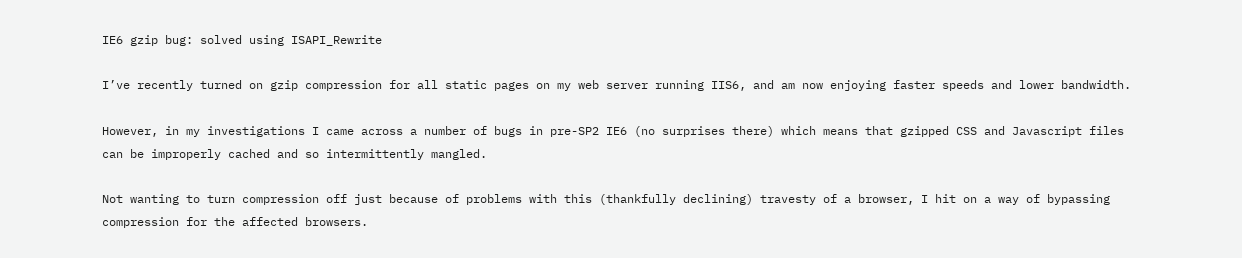IE6 gzip bug: solved using ISAPI_Rewrite

I’ve recently turned on gzip compression for all static pages on my web server running IIS6, and am now enjoying faster speeds and lower bandwidth.

However, in my investigations I came across a number of bugs in pre-SP2 IE6 (no surprises there) which means that gzipped CSS and Javascript files can be improperly cached and so intermittently mangled.

Not wanting to turn compression off just because of problems with this (thankfully declining) travesty of a browser, I hit on a way of bypassing compression for the affected browsers.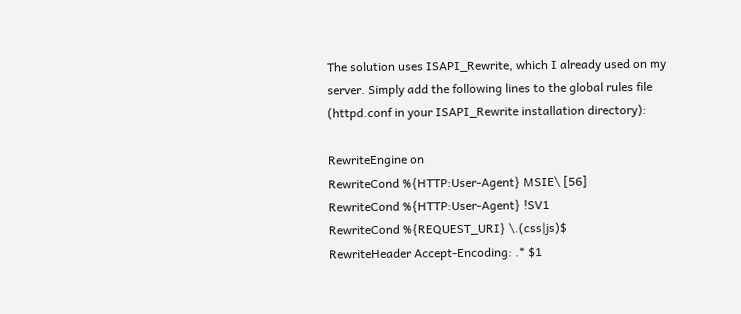The solution uses ISAPI_Rewrite, which I already used on my server. Simply add the following lines to the global rules file (httpd.conf in your ISAPI_Rewrite installation directory):

RewriteEngine on
RewriteCond %{HTTP:User-Agent} MSIE\ [56]
RewriteCond %{HTTP:User-Agent} !SV1
RewriteCond %{REQUEST_URI} \.(css|js)$
RewriteHeader Accept-Encoding: .* $1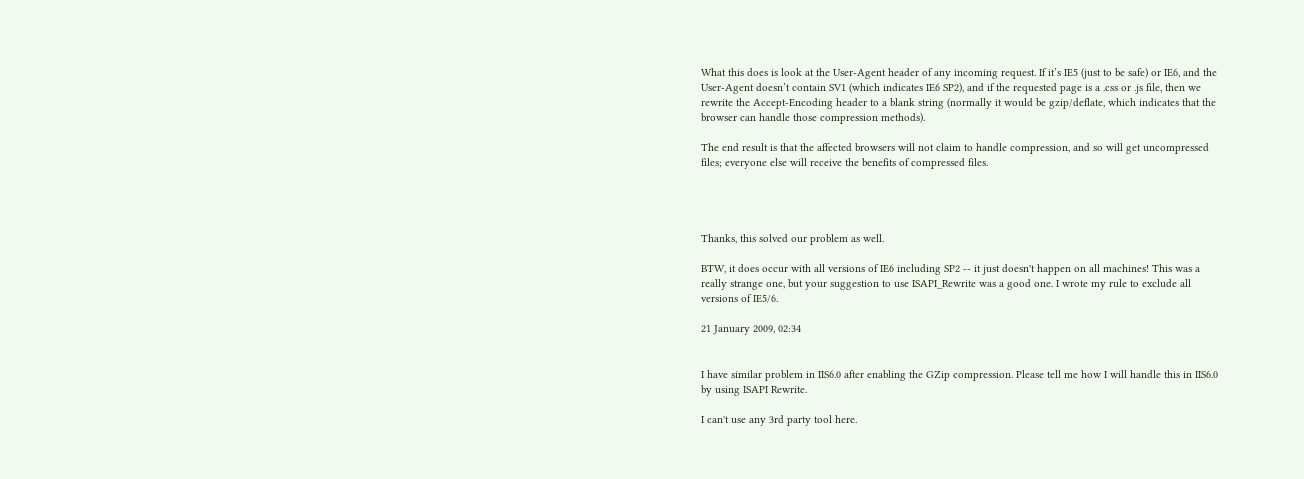What this does is look at the User-Agent header of any incoming request. If it’s IE5 (just to be safe) or IE6, and the User-Agent doesn’t contain SV1 (which indicates IE6 SP2), and if the requested page is a .css or .js file, then we rewrite the Accept-Encoding header to a blank string (normally it would be gzip/deflate, which indicates that the browser can handle those compression methods).

The end result is that the affected browsers will not claim to handle compression, and so will get uncompressed files; everyone else will receive the benefits of compressed files.




Thanks, this solved our problem as well.

BTW, it does occur with all versions of IE6 including SP2 -- it just doesn't happen on all machines! This was a really strange one, but your suggestion to use ISAPI_Rewrite was a good one. I wrote my rule to exclude all versions of IE5/6.

21 January 2009, 02:34


I have similar problem in IIS6.0 after enabling the GZip compression. Please tell me how I will handle this in IIS6.0 by using ISAPI Rewrite.

I can't use any 3rd party tool here.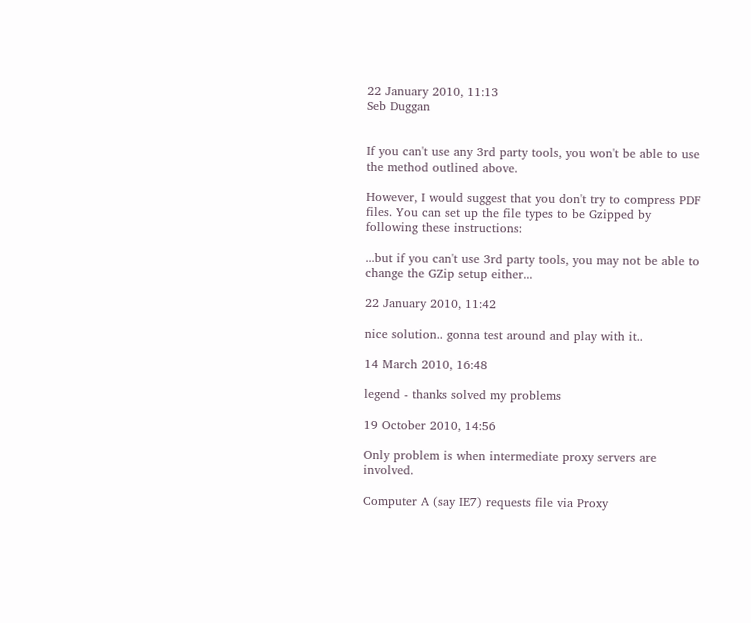22 January 2010, 11:13
Seb Duggan


If you can't use any 3rd party tools, you won't be able to use the method outlined above.

However, I would suggest that you don't try to compress PDF files. You can set up the file types to be Gzipped by following these instructions:

...but if you can't use 3rd party tools, you may not be able to change the GZip setup either...

22 January 2010, 11:42

nice solution.. gonna test around and play with it..

14 March 2010, 16:48

legend - thanks solved my problems

19 October 2010, 14:56

Only problem is when intermediate proxy servers are involved.

Computer A (say IE7) requests file via Proxy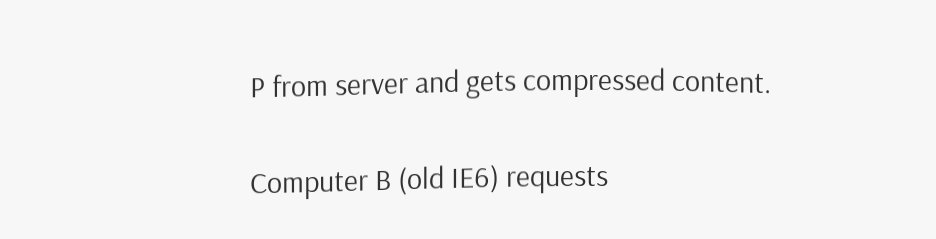P from server and gets compressed content.

Computer B (old IE6) requests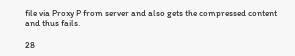file via Proxy P from server and also gets the compressed content and thus fails.

28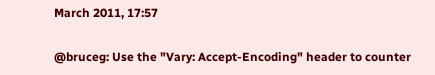March 2011, 17:57

@bruceg: Use the "Vary: Accept-Encoding" header to counter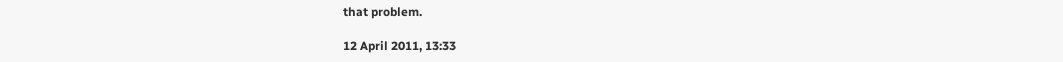that problem.

12 April 2011, 13:33